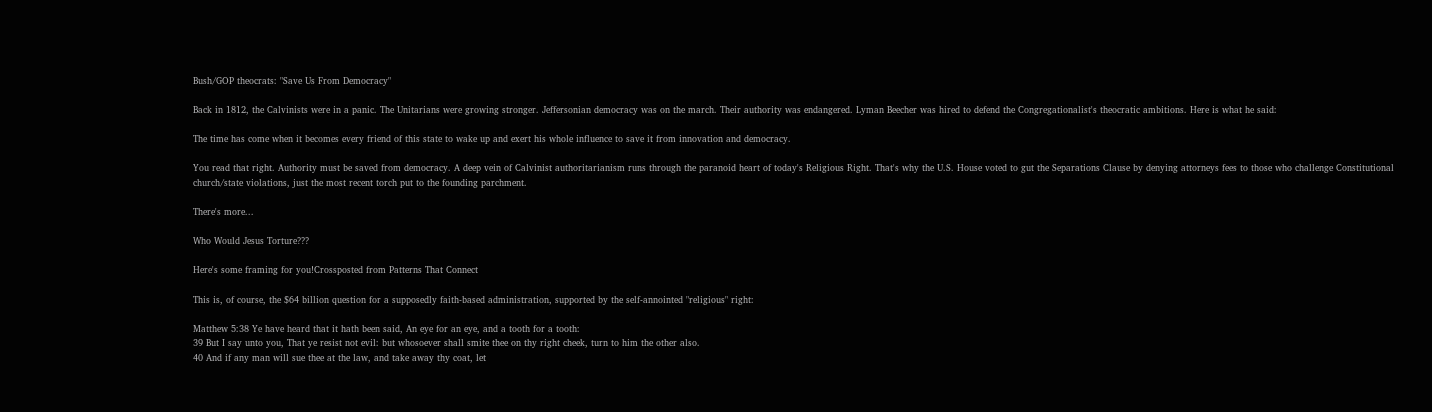Bush/GOP theocrats: "Save Us From Democracy"

Back in 1812, the Calvinists were in a panic. The Unitarians were growing stronger. Jeffersonian democracy was on the march. Their authority was endangered. Lyman Beecher was hired to defend the Congregationalist's theocratic ambitions. Here is what he said:

The time has come when it becomes every friend of this state to wake up and exert his whole influence to save it from innovation and democracy.

You read that right. Authority must be saved from democracy. A deep vein of Calvinist authoritarianism runs through the paranoid heart of today's Religious Right. That's why the U.S. House voted to gut the Separations Clause by denying attorneys fees to those who challenge Constitutional church/state violations, just the most recent torch put to the founding parchment.

There's more...

Who Would Jesus Torture???

Here's some framing for you!Crossposted from Patterns That Connect

This is, of course, the $64 billion question for a supposedly faith-based administration, supported by the self-annointed "religious" right:

Matthew 5:38 Ye have heard that it hath been said, An eye for an eye, and a tooth for a tooth:
39 But I say unto you, That ye resist not evil: but whosoever shall smite thee on thy right cheek, turn to him the other also.
40 And if any man will sue thee at the law, and take away thy coat, let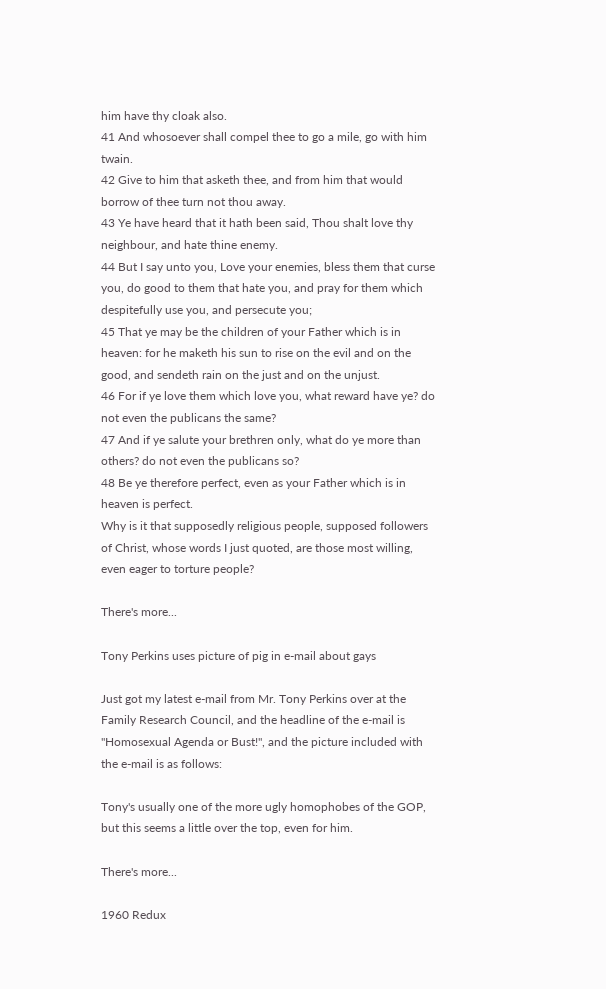him have thy cloak also.
41 And whosoever shall compel thee to go a mile, go with him twain.
42 Give to him that asketh thee, and from him that would borrow of thee turn not thou away.
43 Ye have heard that it hath been said, Thou shalt love thy neighbour, and hate thine enemy.
44 But I say unto you, Love your enemies, bless them that curse you, do good to them that hate you, and pray for them which despitefully use you, and persecute you;
45 That ye may be the children of your Father which is in heaven: for he maketh his sun to rise on the evil and on the good, and sendeth rain on the just and on the unjust.
46 For if ye love them which love you, what reward have ye? do not even the publicans the same?
47 And if ye salute your brethren only, what do ye more than others? do not even the publicans so?
48 Be ye therefore perfect, even as your Father which is in heaven is perfect.
Why is it that supposedly religious people, supposed followers of Christ, whose words I just quoted, are those most willing, even eager to torture people?

There's more...

Tony Perkins uses picture of pig in e-mail about gays

Just got my latest e-mail from Mr. Tony Perkins over at the Family Research Council, and the headline of the e-mail is "Homosexual Agenda or Bust!", and the picture included with the e-mail is as follows:

Tony's usually one of the more ugly homophobes of the GOP, but this seems a little over the top, even for him.

There's more...

1960 Redux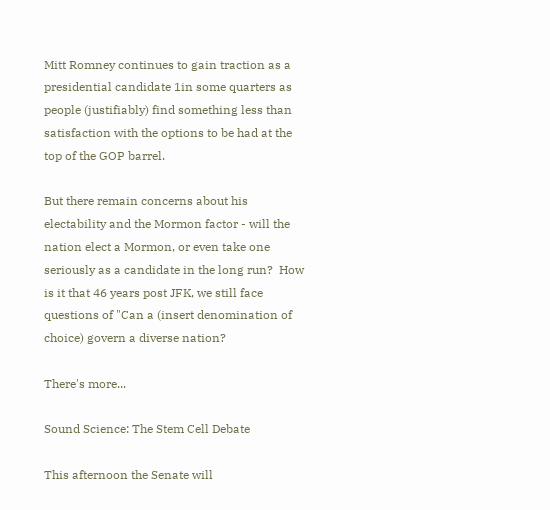Mitt Romney continues to gain traction as a presidential candidate 1in some quarters as people (justifiably) find something less than satisfaction with the options to be had at the top of the GOP barrel.

But there remain concerns about his electability and the Mormon factor - will the nation elect a Mormon, or even take one seriously as a candidate in the long run?  How is it that 46 years post JFK, we still face questions of "Can a (insert denomination of choice) govern a diverse nation?

There's more...

Sound Science: The Stem Cell Debate

This afternoon the Senate will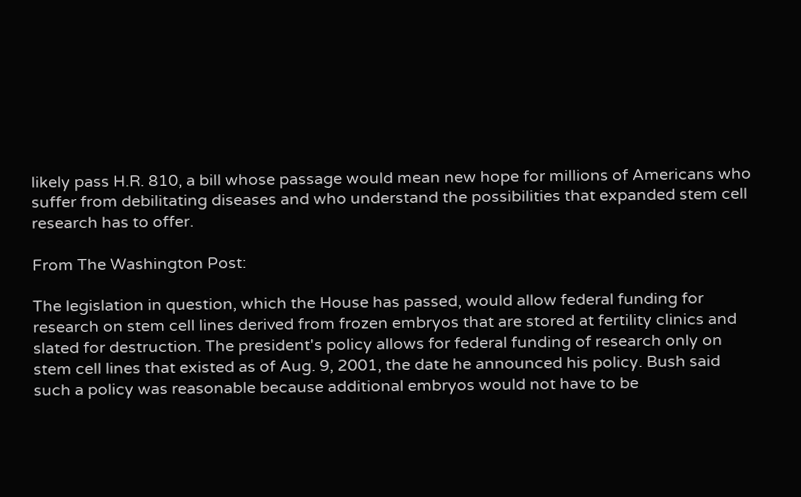likely pass H.R. 810, a bill whose passage would mean new hope for millions of Americans who suffer from debilitating diseases and who understand the possibilities that expanded stem cell research has to offer.

From The Washington Post:

The legislation in question, which the House has passed, would allow federal funding for research on stem cell lines derived from frozen embryos that are stored at fertility clinics and slated for destruction. The president's policy allows for federal funding of research only on stem cell lines that existed as of Aug. 9, 2001, the date he announced his policy. Bush said such a policy was reasonable because additional embryos would not have to be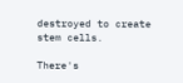destroyed to create stem cells.

There's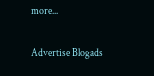more...


Advertise Blogads